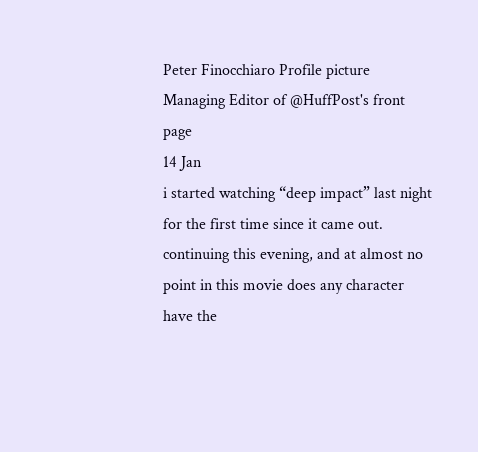Peter Finocchiaro Profile picture
Managing Editor of @HuffPost's front page
14 Jan
i started watching “deep impact” last night for the first time since it came out. continuing this evening, and at almost no point in this movie does any character have the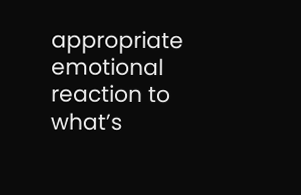appropriate emotional reaction to what’s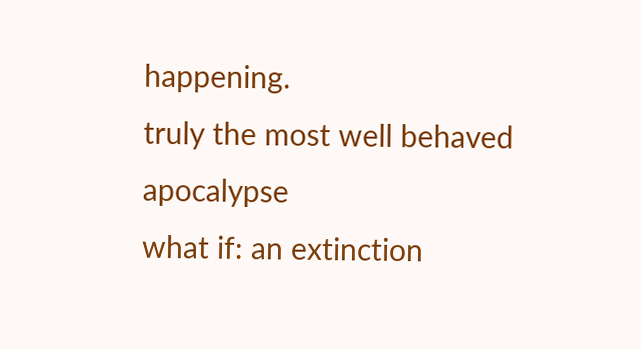happening.
truly the most well behaved apocalypse
what if: an extinction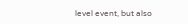level event, but also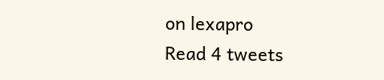on lexapro
Read 4 tweets